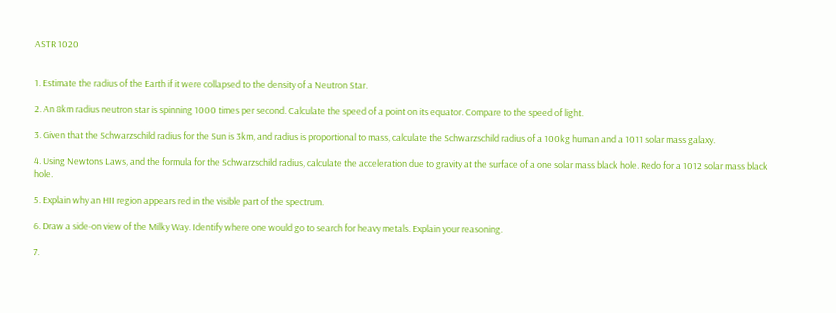ASTR 1020


1. Estimate the radius of the Earth if it were collapsed to the density of a Neutron Star.

2. An 8km radius neutron star is spinning 1000 times per second. Calculate the speed of a point on its equator. Compare to the speed of light.

3. Given that the Schwarzschild radius for the Sun is 3km, and radius is proportional to mass, calculate the Schwarzschild radius of a 100kg human and a 1011 solar mass galaxy.

4. Using Newtons Laws, and the formula for the Schwarzschild radius, calculate the acceleration due to gravity at the surface of a one solar mass black hole. Redo for a 1012 solar mass black hole.

5. Explain why an HII region appears red in the visible part of the spectrum.

6. Draw a side-on view of the Milky Way. Identify where one would go to search for heavy metals. Explain your reasoning.

7.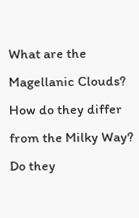What are the Magellanic Clouds? How do they differ from the Milky Way? Do they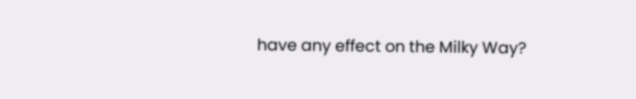have any effect on the Milky Way?